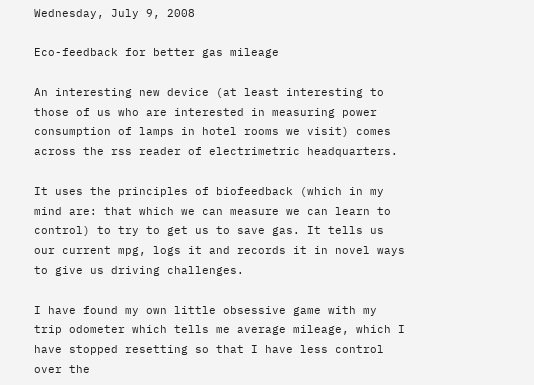Wednesday, July 9, 2008

Eco-feedback for better gas mileage

An interesting new device (at least interesting to those of us who are interested in measuring power consumption of lamps in hotel rooms we visit) comes across the rss reader of electrimetric headquarters.

It uses the principles of biofeedback (which in my mind are: that which we can measure we can learn to control) to try to get us to save gas. It tells us our current mpg, logs it and records it in novel ways to give us driving challenges.

I have found my own little obsessive game with my trip odometer which tells me average mileage, which I have stopped resetting so that I have less control over the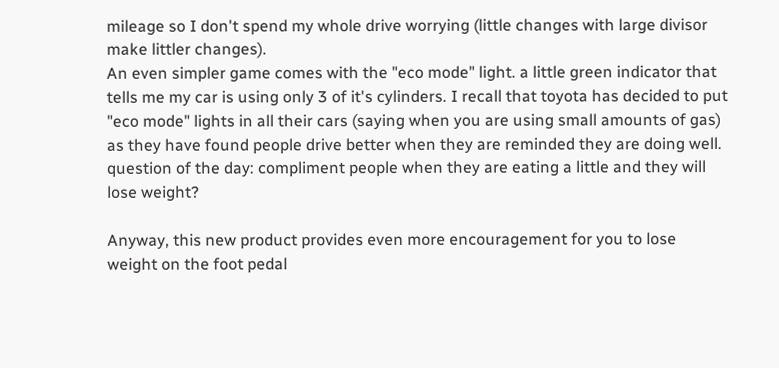mileage so I don't spend my whole drive worrying (little changes with large divisor make littler changes).
An even simpler game comes with the "eco mode" light. a little green indicator that tells me my car is using only 3 of it's cylinders. I recall that toyota has decided to put "eco mode" lights in all their cars (saying when you are using small amounts of gas) as they have found people drive better when they are reminded they are doing well. question of the day: compliment people when they are eating a little and they will lose weight?

Anyway, this new product provides even more encouragement for you to lose weight on the foot pedal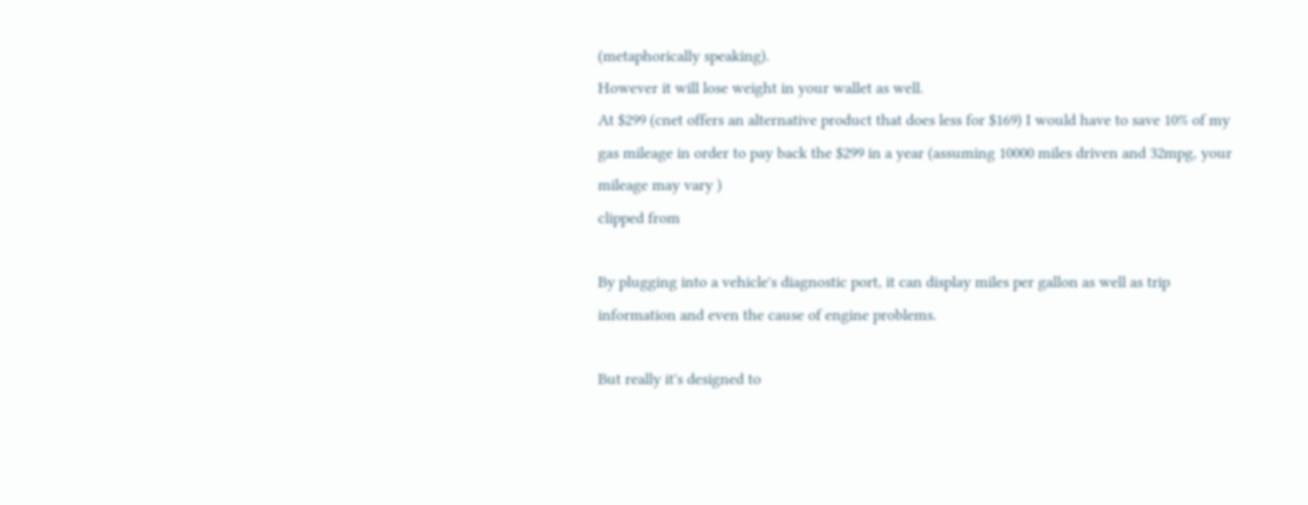(metaphorically speaking).
However it will lose weight in your wallet as well.
At $299 (cnet offers an alternative product that does less for $169) I would have to save 10% of my gas mileage in order to pay back the $299 in a year (assuming 10000 miles driven and 32mpg, your mileage may vary )
clipped from

By plugging into a vehicle's diagnostic port, it can display miles per gallon as well as trip information and even the cause of engine problems.

But really it's designed to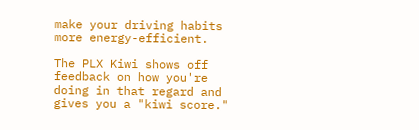make your driving habits more energy-efficient.

The PLX Kiwi shows off feedback on how you're doing in that regard and gives you a "kiwi score."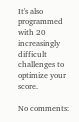It's also programmed with 20 increasingly difficult challenges to optimize your score.

No comments: